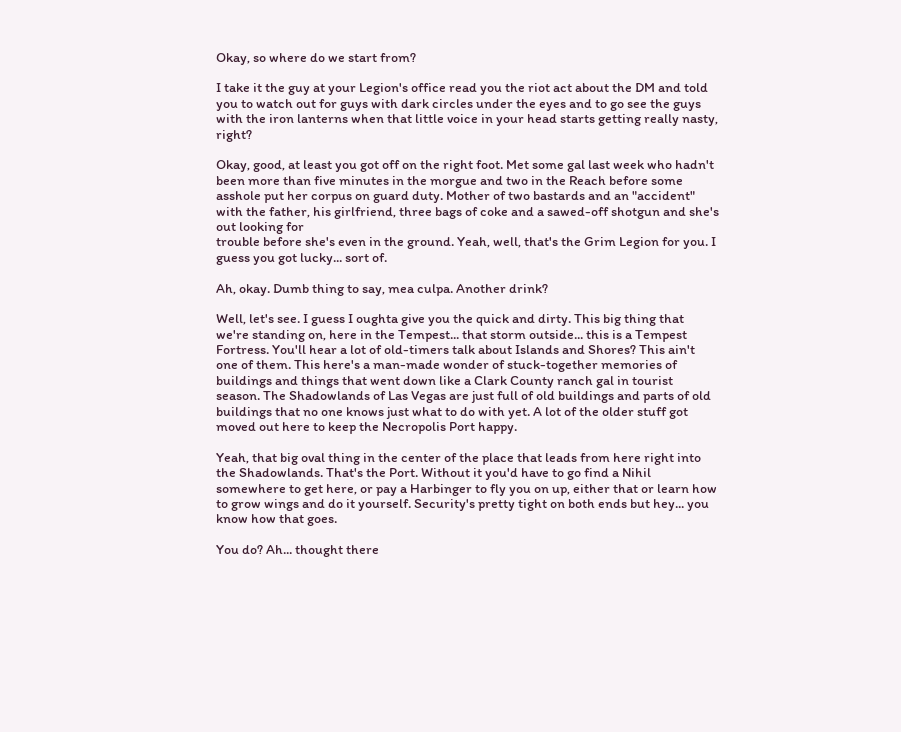Okay, so where do we start from?

I take it the guy at your Legion's office read you the riot act about the DM and told you to watch out for guys with dark circles under the eyes and to go see the guys with the iron lanterns when that little voice in your head starts getting really nasty, right?

Okay, good, at least you got off on the right foot. Met some gal last week who hadn't been more than five minutes in the morgue and two in the Reach before some asshole put her corpus on guard duty. Mother of two bastards and an "accident" with the father, his girlfriend, three bags of coke and a sawed-off shotgun and she's out looking for
trouble before she's even in the ground. Yeah, well, that's the Grim Legion for you. I guess you got lucky... sort of.

Ah, okay. Dumb thing to say, mea culpa. Another drink?

Well, let's see. I guess I oughta give you the quick and dirty. This big thing that we're standing on, here in the Tempest... that storm outside... this is a Tempest Fortress. You'll hear a lot of old-timers talk about Islands and Shores? This ain't one of them. This here's a man-made wonder of stuck-together memories of buildings and things that went down like a Clark County ranch gal in tourist season. The Shadowlands of Las Vegas are just full of old buildings and parts of old buildings that no one knows just what to do with yet. A lot of the older stuff got moved out here to keep the Necropolis Port happy.

Yeah, that big oval thing in the center of the place that leads from here right into the Shadowlands. That's the Port. Without it you'd have to go find a Nihil somewhere to get here, or pay a Harbinger to fly you on up, either that or learn how to grow wings and do it yourself. Security's pretty tight on both ends but hey... you know how that goes.

You do? Ah... thought there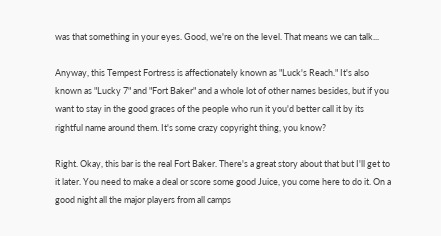was that something in your eyes. Good, we're on the level. That means we can talk...

Anyway, this Tempest Fortress is affectionately known as "Luck's Reach." It's also known as "Lucky 7" and "Fort Baker" and a whole lot of other names besides, but if you want to stay in the good graces of the people who run it you'd better call it by its rightful name around them. It's some crazy copyright thing, you know?

Right. Okay, this bar is the real Fort Baker. There's a great story about that but I'll get to it later. You need to make a deal or score some good Juice, you come here to do it. On a good night all the major players from all camps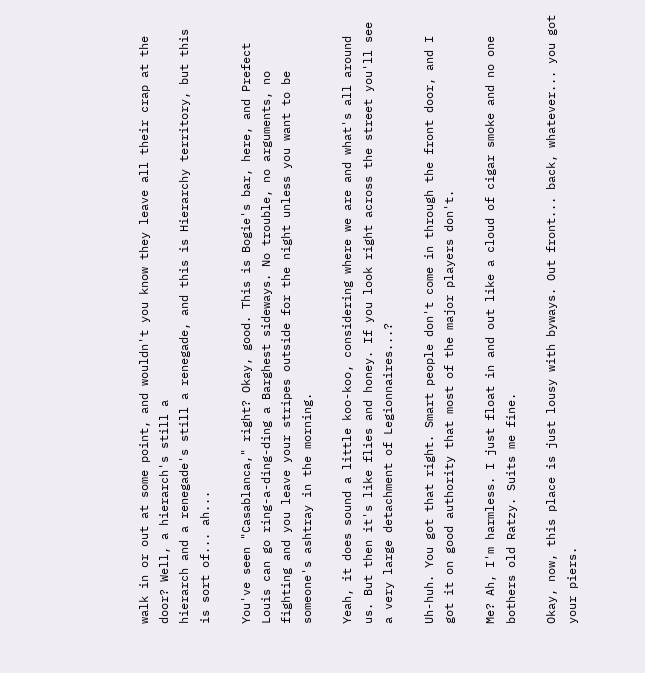walk in or out at some point, and wouldn't you know they leave all their crap at the door? Well, a hierarch's still a
hierarch and a renegade's still a renegade, and this is Hierarchy territory, but this is sort of... ah...

You've seen "Casablanca," right? Okay, good. This is Bogie's bar, here, and Prefect Louis can go ring-a-ding-ding a Barghest sideways. No trouble, no arguments, no fighting and you leave your stripes outside for the night unless you want to be someone's ashtray in the morning.

Yeah, it does sound a little koo-koo, considering where we are and what's all around us. But then it's like flies and honey. If you look right across the street you'll see a very large detachment of Legionnaires...?

Uh-huh. You got that right. Smart people don't come in through the front door, and I got it on good authority that most of the major players don't.

Me? Ah, I'm harmless. I just float in and out like a cloud of cigar smoke and no one bothers old Ratzy. Suits me fine.

Okay, now, this place is just lousy with byways. Out front... back, whatever... you got your piers.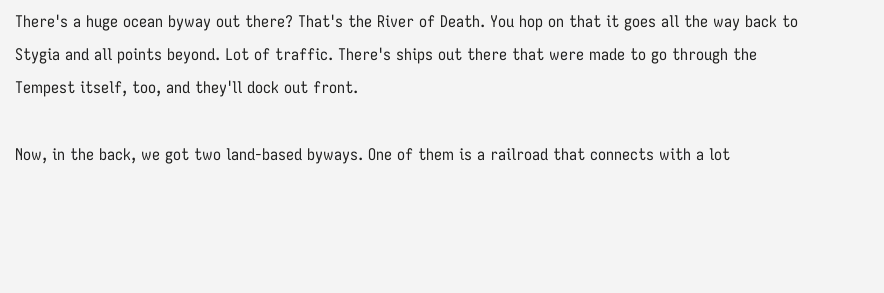There's a huge ocean byway out there? That's the River of Death. You hop on that it goes all the way back to Stygia and all points beyond. Lot of traffic. There's ships out there that were made to go through the Tempest itself, too, and they'll dock out front.

Now, in the back, we got two land-based byways. One of them is a railroad that connects with a lot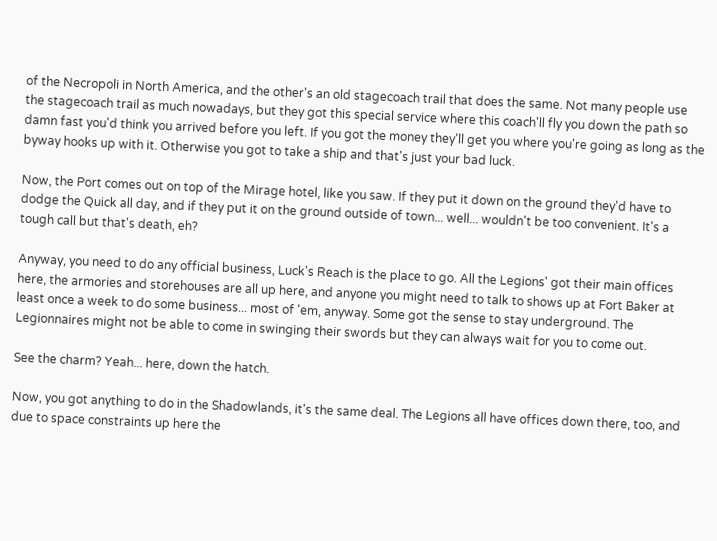of the Necropoli in North America, and the other's an old stagecoach trail that does the same. Not many people use the stagecoach trail as much nowadays, but they got this special service where this coach'll fly you down the path so damn fast you'd think you arrived before you left. If you got the money they'll get you where you're going as long as the byway hooks up with it. Otherwise you got to take a ship and that's just your bad luck.

Now, the Port comes out on top of the Mirage hotel, like you saw. If they put it down on the ground they'd have to dodge the Quick all day, and if they put it on the ground outside of town... well... wouldn't be too convenient. It's a tough call but that's death, eh?

Anyway, you need to do any official business, Luck's Reach is the place to go. All the Legions' got their main offices here, the armories and storehouses are all up here, and anyone you might need to talk to shows up at Fort Baker at least once a week to do some business... most of 'em, anyway. Some got the sense to stay underground. The
Legionnaires might not be able to come in swinging their swords but they can always wait for you to come out.

See the charm? Yeah... here, down the hatch.

Now, you got anything to do in the Shadowlands, it's the same deal. The Legions all have offices down there, too, and due to space constraints up here the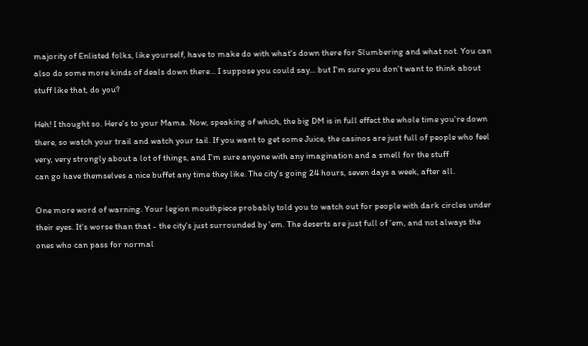majority of Enlisted folks, like yourself, have to make do with what's down there for Slumbering and what not. You can also do some more kinds of deals down there... I suppose you could say... but I'm sure you don't want to think about stuff like that, do you?

Heh! I thought so. Here's to your Mama. Now, speaking of which, the big DM is in full effect the whole time you're down there, so watch your trail and watch your tail. If you want to get some Juice, the casinos are just full of people who feel very, very strongly about a lot of things, and I'm sure anyone with any imagination and a smell for the stuff
can go have themselves a nice buffet any time they like. The city's going 24 hours, seven days a week, after all.

One more word of warning. Your legion mouthpiece probably told you to watch out for people with dark circles under their eyes. It's worse than that - the city's just surrounded by 'em. The deserts are just full of 'em, and not always the ones who can pass for normal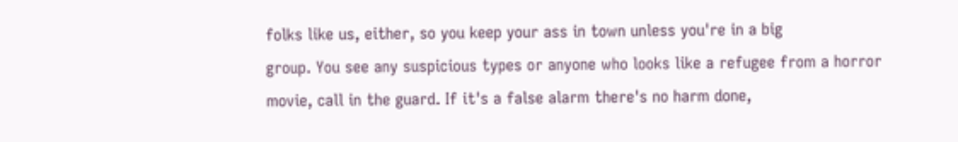folks like us, either, so you keep your ass in town unless you're in a big
group. You see any suspicious types or anyone who looks like a refugee from a horror movie, call in the guard. If it's a false alarm there's no harm done,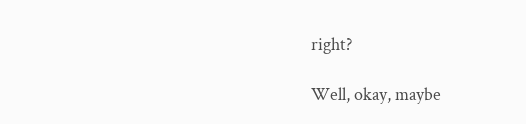right?

Well, okay, maybe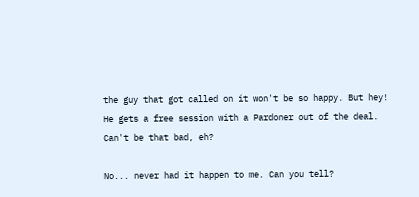the guy that got called on it won't be so happy. But hey! He gets a free session with a Pardoner out of the deal. Can't be that bad, eh?

No... never had it happen to me. Can you tell?